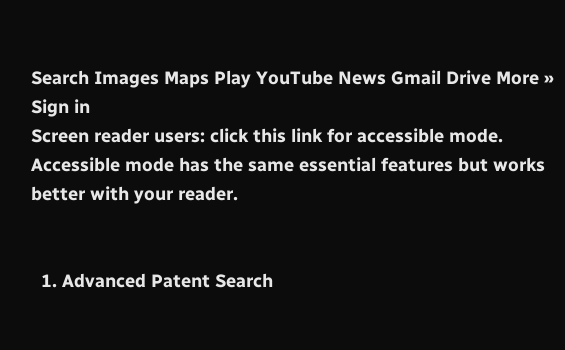Search Images Maps Play YouTube News Gmail Drive More »
Sign in
Screen reader users: click this link for accessible mode. Accessible mode has the same essential features but works better with your reader.


  1. Advanced Patent Search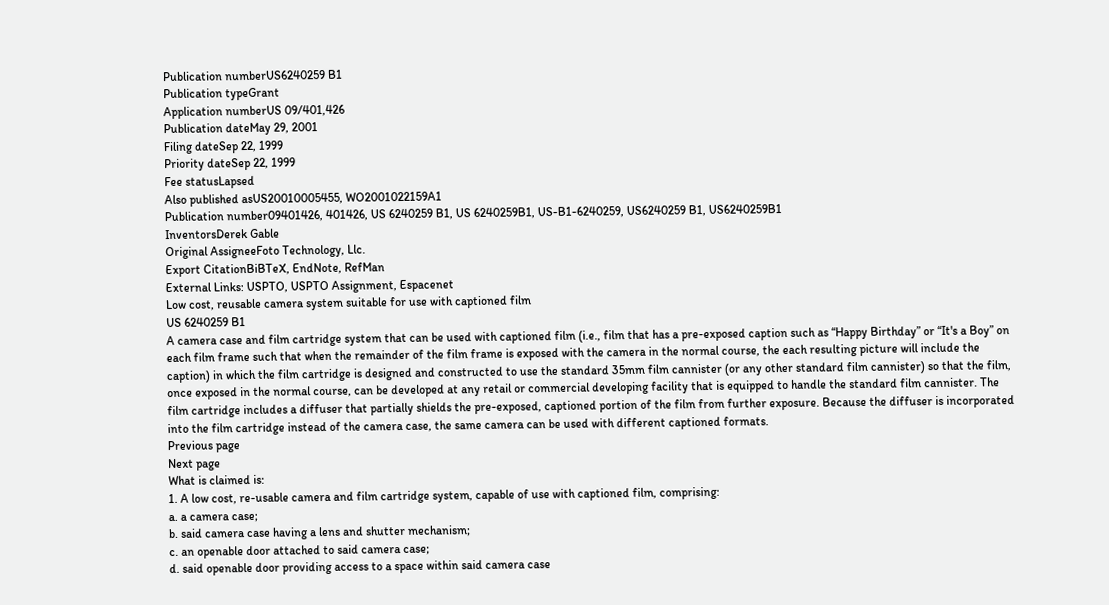Publication numberUS6240259 B1
Publication typeGrant
Application numberUS 09/401,426
Publication dateMay 29, 2001
Filing dateSep 22, 1999
Priority dateSep 22, 1999
Fee statusLapsed
Also published asUS20010005455, WO2001022159A1
Publication number09401426, 401426, US 6240259 B1, US 6240259B1, US-B1-6240259, US6240259 B1, US6240259B1
InventorsDerek Gable
Original AssigneeFoto Technology, Llc.
Export CitationBiBTeX, EndNote, RefMan
External Links: USPTO, USPTO Assignment, Espacenet
Low cost, reusable camera system suitable for use with captioned film
US 6240259 B1
A camera case and film cartridge system that can be used with captioned film (i.e., film that has a pre-exposed caption such as “Happy Birthday” or “It's a Boy” on each film frame such that when the remainder of the film frame is exposed with the camera in the normal course, the each resulting picture will include the caption) in which the film cartridge is designed and constructed to use the standard 35mm film cannister (or any other standard film cannister) so that the film, once exposed in the normal course, can be developed at any retail or commercial developing facility that is equipped to handle the standard film cannister. The film cartridge includes a diffuser that partially shields the pre-exposed, captioned portion of the film from further exposure. Because the diffuser is incorporated into the film cartridge instead of the camera case, the same camera can be used with different captioned formats.
Previous page
Next page
What is claimed is:
1. A low cost, re-usable camera and film cartridge system, capable of use with captioned film, comprising:
a. a camera case;
b. said camera case having a lens and shutter mechanism;
c. an openable door attached to said camera case;
d. said openable door providing access to a space within said camera case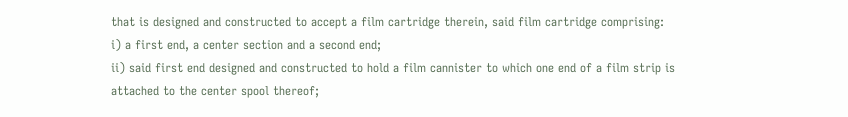that is designed and constructed to accept a film cartridge therein, said film cartridge comprising:
i) a first end, a center section and a second end;
ii) said first end designed and constructed to hold a film cannister to which one end of a film strip is attached to the center spool thereof;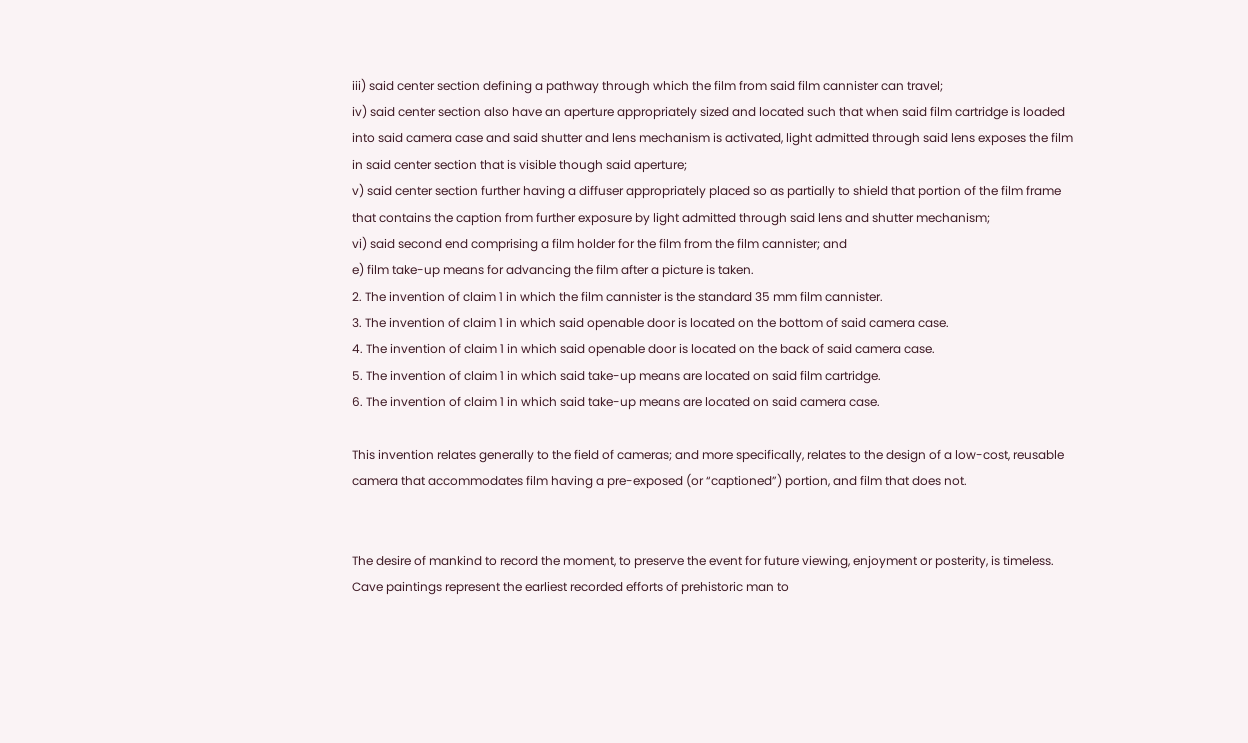iii) said center section defining a pathway through which the film from said film cannister can travel;
iv) said center section also have an aperture appropriately sized and located such that when said film cartridge is loaded into said camera case and said shutter and lens mechanism is activated, light admitted through said lens exposes the film in said center section that is visible though said aperture;
v) said center section further having a diffuser appropriately placed so as partially to shield that portion of the film frame that contains the caption from further exposure by light admitted through said lens and shutter mechanism;
vi) said second end comprising a film holder for the film from the film cannister; and
e) film take-up means for advancing the film after a picture is taken.
2. The invention of claim 1 in which the film cannister is the standard 35 mm film cannister.
3. The invention of claim 1 in which said openable door is located on the bottom of said camera case.
4. The invention of claim 1 in which said openable door is located on the back of said camera case.
5. The invention of claim 1 in which said take-up means are located on said film cartridge.
6. The invention of claim 1 in which said take-up means are located on said camera case.

This invention relates generally to the field of cameras; and more specifically, relates to the design of a low-cost, reusable camera that accommodates film having a pre-exposed (or “captioned”) portion, and film that does not.


The desire of mankind to record the moment, to preserve the event for future viewing, enjoyment or posterity, is timeless. Cave paintings represent the earliest recorded efforts of prehistoric man to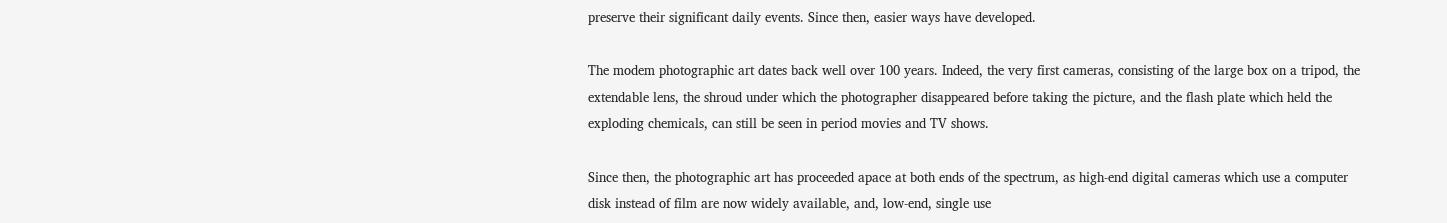preserve their significant daily events. Since then, easier ways have developed.

The modem photographic art dates back well over 100 years. Indeed, the very first cameras, consisting of the large box on a tripod, the extendable lens, the shroud under which the photographer disappeared before taking the picture, and the flash plate which held the exploding chemicals, can still be seen in period movies and TV shows.

Since then, the photographic art has proceeded apace at both ends of the spectrum, as high-end digital cameras which use a computer disk instead of film are now widely available, and, low-end, single use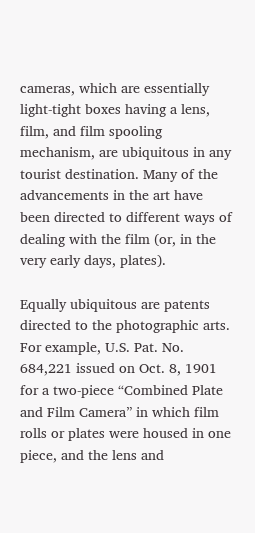cameras, which are essentially light-tight boxes having a lens, film, and film spooling mechanism, are ubiquitous in any tourist destination. Many of the advancements in the art have been directed to different ways of dealing with the film (or, in the very early days, plates).

Equally ubiquitous are patents directed to the photographic arts. For example, U.S. Pat. No. 684,221 issued on Oct. 8, 1901 for a two-piece “Combined Plate and Film Camera” in which film rolls or plates were housed in one piece, and the lens and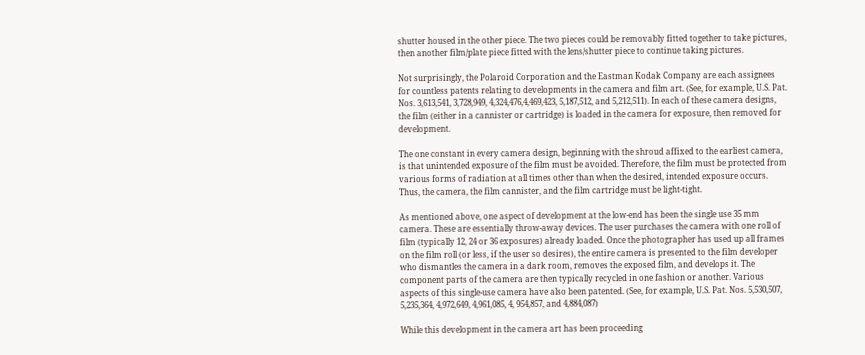shutter housed in the other piece. The two pieces could be removably fitted together to take pictures, then another film/plate piece fitted with the lens/shutter piece to continue taking pictures.

Not surprisingly, the Polaroid Corporation and the Eastman Kodak Company are each assignees for countless patents relating to developments in the camera and film art. (See, for example, U.S. Pat. Nos. 3,613,541, 3,728,949, 4,324,476,4,469,423, 5,187,512, and 5,212,511). In each of these camera designs, the film (either in a cannister or cartridge) is loaded in the camera for exposure, then removed for development.

The one constant in every camera design, beginning with the shroud affixed to the earliest camera, is that unintended exposure of the film must be avoided. Therefore, the film must be protected from various forms of radiation at all times other than when the desired, intended exposure occurs. Thus, the camera, the film cannister, and the film cartridge must be light-tight.

As mentioned above, one aspect of development at the low-end has been the single use 35 mm camera. These are essentially throw-away devices. The user purchases the camera with one roll of film (typically 12, 24 or 36 exposures) already loaded. Once the photographer has used up all frames on the film roll (or less, if the user so desires), the entire camera is presented to the film developer who dismantles the camera in a dark room, removes the exposed film, and develops it. The component parts of the camera are then typically recycled in one fashion or another. Various aspects of this single-use camera have also been patented. (See, for example, U.S. Pat. Nos. 5,530,507, 5,235,364, 4,972,649, 4,961,085, 4, 954,857, and 4,884,087)

While this development in the camera art has been proceeding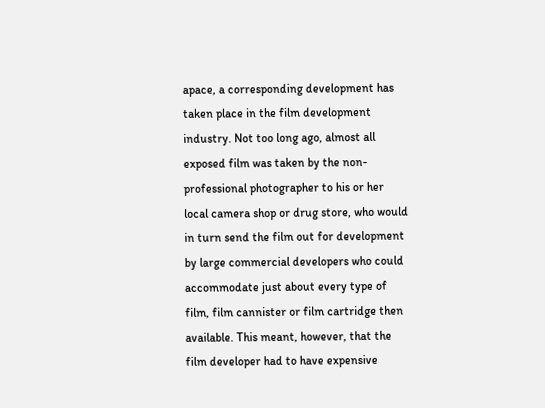apace, a corresponding development has taken place in the film development industry. Not too long ago, almost all exposed film was taken by the non-professional photographer to his or her local camera shop or drug store, who would in turn send the film out for development by large commercial developers who could accommodate just about every type of film, film cannister or film cartridge then available. This meant, however, that the film developer had to have expensive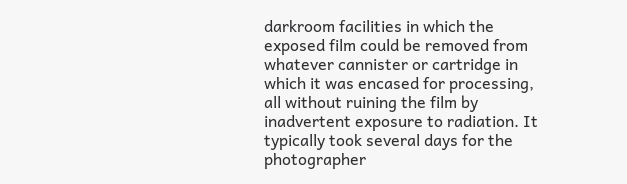darkroom facilities in which the exposed film could be removed from whatever cannister or cartridge in which it was encased for processing, all without ruining the film by inadvertent exposure to radiation. It typically took several days for the photographer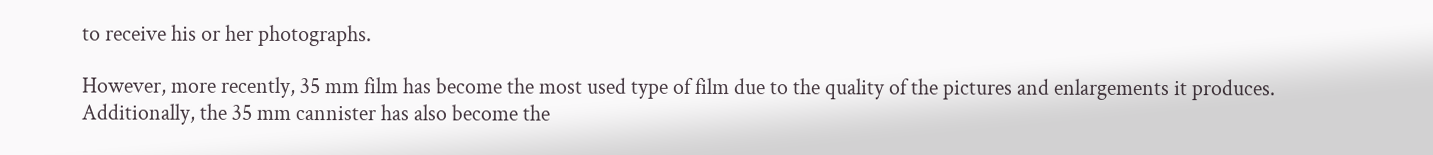to receive his or her photographs.

However, more recently, 35 mm film has become the most used type of film due to the quality of the pictures and enlargements it produces. Additionally, the 35 mm cannister has also become the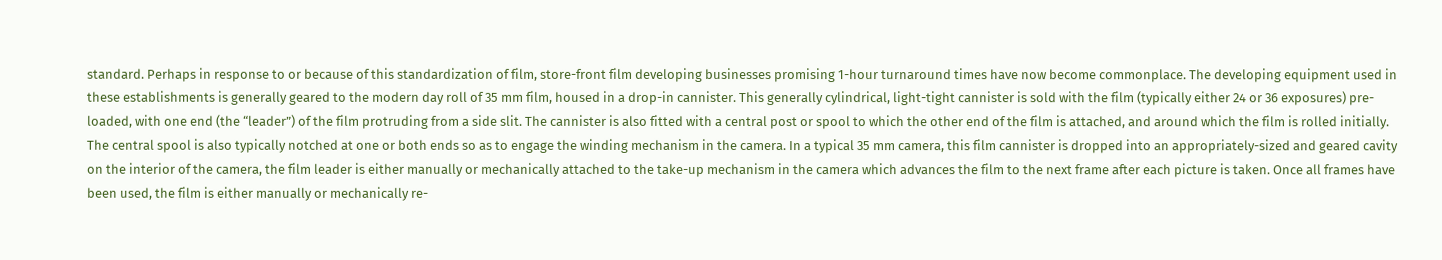standard. Perhaps in response to or because of this standardization of film, store-front film developing businesses promising 1-hour turnaround times have now become commonplace. The developing equipment used in these establishments is generally geared to the modern day roll of 35 mm film, housed in a drop-in cannister. This generally cylindrical, light-tight cannister is sold with the film (typically either 24 or 36 exposures) pre-loaded, with one end (the “leader”) of the film protruding from a side slit. The cannister is also fitted with a central post or spool to which the other end of the film is attached, and around which the film is rolled initially. The central spool is also typically notched at one or both ends so as to engage the winding mechanism in the camera. In a typical 35 mm camera, this film cannister is dropped into an appropriately-sized and geared cavity on the interior of the camera, the film leader is either manually or mechanically attached to the take-up mechanism in the camera which advances the film to the next frame after each picture is taken. Once all frames have been used, the film is either manually or mechanically re-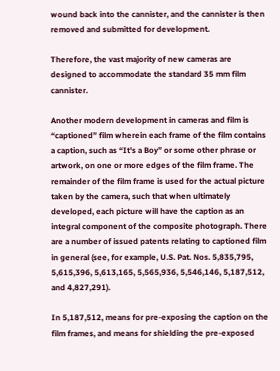wound back into the cannister, and the cannister is then removed and submitted for development.

Therefore, the vast majority of new cameras are designed to accommodate the standard 35 mm film cannister.

Another modern development in cameras and film is “captioned” film wherein each frame of the film contains a caption, such as “It's a Boy” or some other phrase or artwork, on one or more edges of the film frame. The remainder of the film frame is used for the actual picture taken by the camera, such that when ultimately developed, each picture will have the caption as an integral component of the composite photograph. There are a number of issued patents relating to captioned film in general (see, for example, U.S. Pat. Nos. 5,835,795, 5,615,396, 5,613,165, 5,565,936, 5,546,146, 5,187,512, and 4,827,291).

In 5,187,512, means for pre-exposing the caption on the film frames, and means for shielding the pre-exposed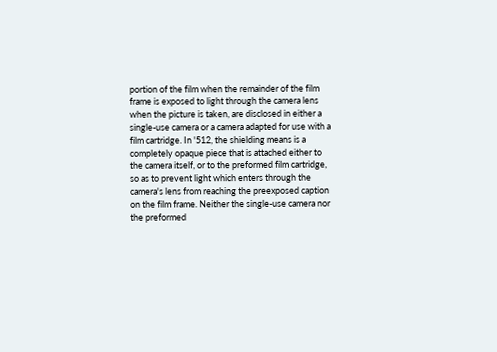portion of the film when the remainder of the film frame is exposed to light through the camera lens when the picture is taken, are disclosed in either a single-use camera or a camera adapted for use with a film cartridge. In '512, the shielding means is a completely opaque piece that is attached either to the camera itself, or to the preformed film cartridge, so as to prevent light which enters through the camera's lens from reaching the preexposed caption on the film frame. Neither the single-use camera nor the preformed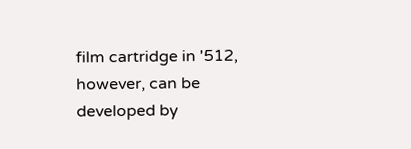film cartridge in '512, however, can be developed by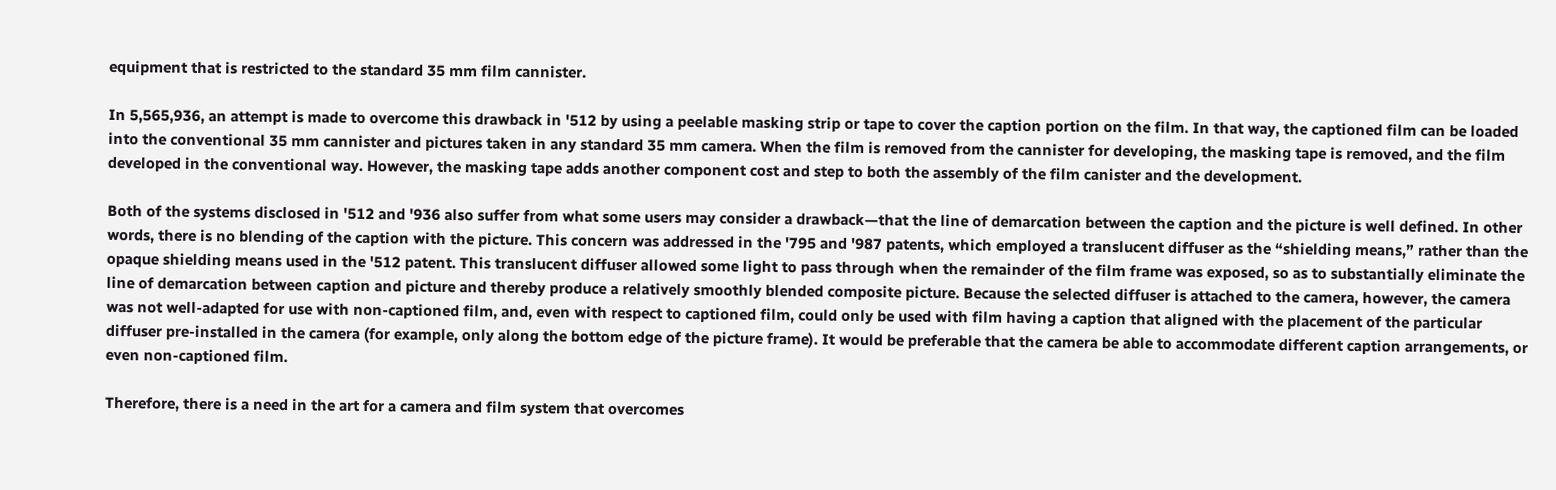equipment that is restricted to the standard 35 mm film cannister.

In 5,565,936, an attempt is made to overcome this drawback in '512 by using a peelable masking strip or tape to cover the caption portion on the film. In that way, the captioned film can be loaded into the conventional 35 mm cannister and pictures taken in any standard 35 mm camera. When the film is removed from the cannister for developing, the masking tape is removed, and the film developed in the conventional way. However, the masking tape adds another component cost and step to both the assembly of the film canister and the development.

Both of the systems disclosed in '512 and '936 also suffer from what some users may consider a drawback—that the line of demarcation between the caption and the picture is well defined. In other words, there is no blending of the caption with the picture. This concern was addressed in the '795 and '987 patents, which employed a translucent diffuser as the “shielding means,” rather than the opaque shielding means used in the '512 patent. This translucent diffuser allowed some light to pass through when the remainder of the film frame was exposed, so as to substantially eliminate the line of demarcation between caption and picture and thereby produce a relatively smoothly blended composite picture. Because the selected diffuser is attached to the camera, however, the camera was not well-adapted for use with non-captioned film, and, even with respect to captioned film, could only be used with film having a caption that aligned with the placement of the particular diffuser pre-installed in the camera (for example, only along the bottom edge of the picture frame). It would be preferable that the camera be able to accommodate different caption arrangements, or even non-captioned film.

Therefore, there is a need in the art for a camera and film system that overcomes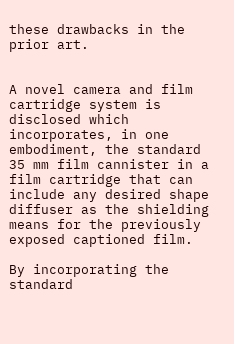these drawbacks in the prior art.


A novel camera and film cartridge system is disclosed which incorporates, in one embodiment, the standard 35 mm film cannister in a film cartridge that can include any desired shape diffuser as the shielding means for the previously exposed captioned film.

By incorporating the standard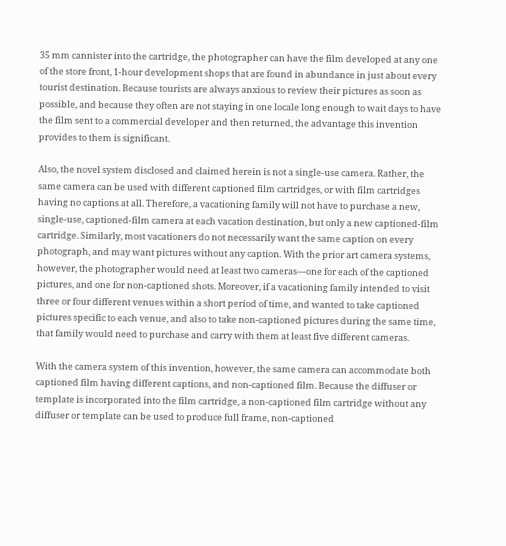35 mm cannister into the cartridge, the photographer can have the film developed at any one of the store front, 1-hour development shops that are found in abundance in just about every tourist destination. Because tourists are always anxious to review their pictures as soon as possible, and because they often are not staying in one locale long enough to wait days to have the film sent to a commercial developer and then returned, the advantage this invention provides to them is significant.

Also, the novel system disclosed and claimed herein is not a single-use camera. Rather, the same camera can be used with different captioned film cartridges, or with film cartridges having no captions at all. Therefore, a vacationing family will not have to purchase a new, single-use, captioned-film camera at each vacation destination, but only a new captioned-film cartridge. Similarly, most vacationers do not necessarily want the same caption on every photograph, and may want pictures without any caption. With the prior art camera systems, however, the photographer would need at least two cameras—one for each of the captioned pictures, and one for non-captioned shots. Moreover, if a vacationing family intended to visit three or four different venues within a short period of time, and wanted to take captioned pictures specific to each venue, and also to take non-captioned pictures during the same time, that family would need to purchase and carry with them at least five different cameras.

With the camera system of this invention, however, the same camera can accommodate both captioned film having different captions, and non-captioned film. Because the diffuser or template is incorporated into the film cartridge, a non-captioned film cartridge without any diffuser or template can be used to produce full frame, non-captioned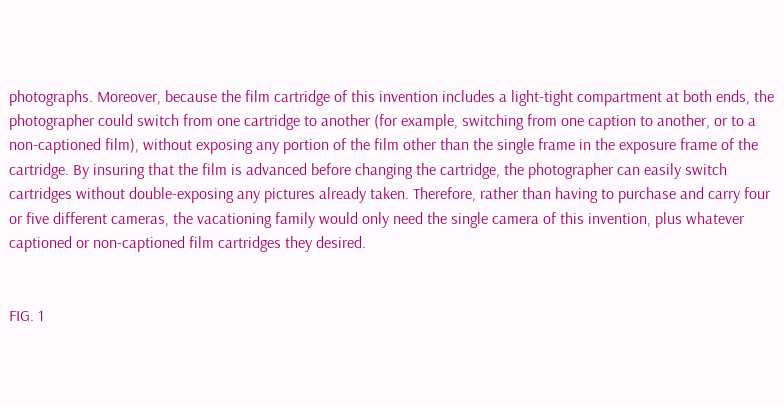photographs. Moreover, because the film cartridge of this invention includes a light-tight compartment at both ends, the photographer could switch from one cartridge to another (for example, switching from one caption to another, or to a non-captioned film), without exposing any portion of the film other than the single frame in the exposure frame of the cartridge. By insuring that the film is advanced before changing the cartridge, the photographer can easily switch cartridges without double-exposing any pictures already taken. Therefore, rather than having to purchase and carry four or five different cameras, the vacationing family would only need the single camera of this invention, plus whatever captioned or non-captioned film cartridges they desired.


FIG. 1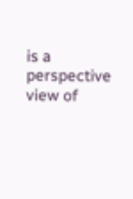is a perspective view of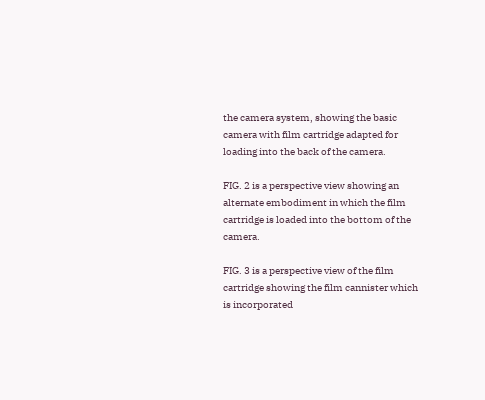the camera system, showing the basic camera with film cartridge adapted for loading into the back of the camera.

FIG. 2 is a perspective view showing an alternate embodiment in which the film cartridge is loaded into the bottom of the camera.

FIG. 3 is a perspective view of the film cartridge showing the film cannister which is incorporated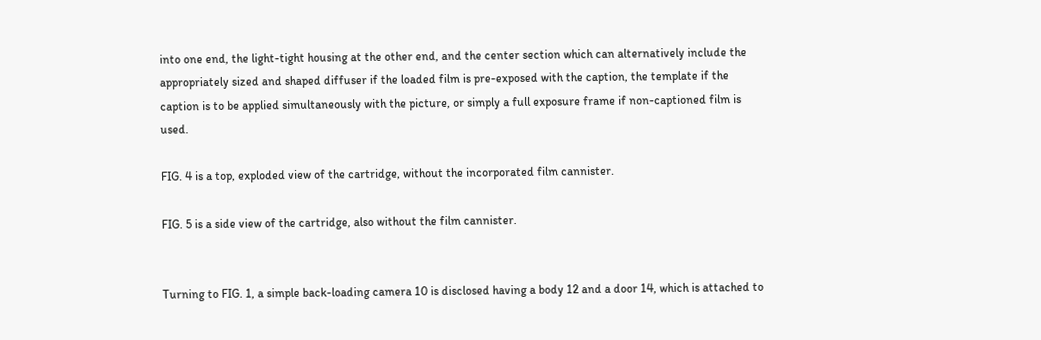into one end, the light-tight housing at the other end, and the center section which can alternatively include the appropriately sized and shaped diffuser if the loaded film is pre-exposed with the caption, the template if the caption is to be applied simultaneously with the picture, or simply a full exposure frame if non-captioned film is used.

FIG. 4 is a top, exploded view of the cartridge, without the incorporated film cannister.

FIG. 5 is a side view of the cartridge, also without the film cannister.


Turning to FIG. 1, a simple back-loading camera 10 is disclosed having a body 12 and a door 14, which is attached to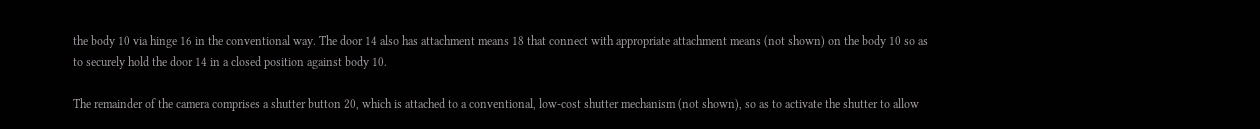the body 10 via hinge 16 in the conventional way. The door 14 also has attachment means 18 that connect with appropriate attachment means (not shown) on the body 10 so as to securely hold the door 14 in a closed position against body 10.

The remainder of the camera comprises a shutter button 20, which is attached to a conventional, low-cost shutter mechanism (not shown), so as to activate the shutter to allow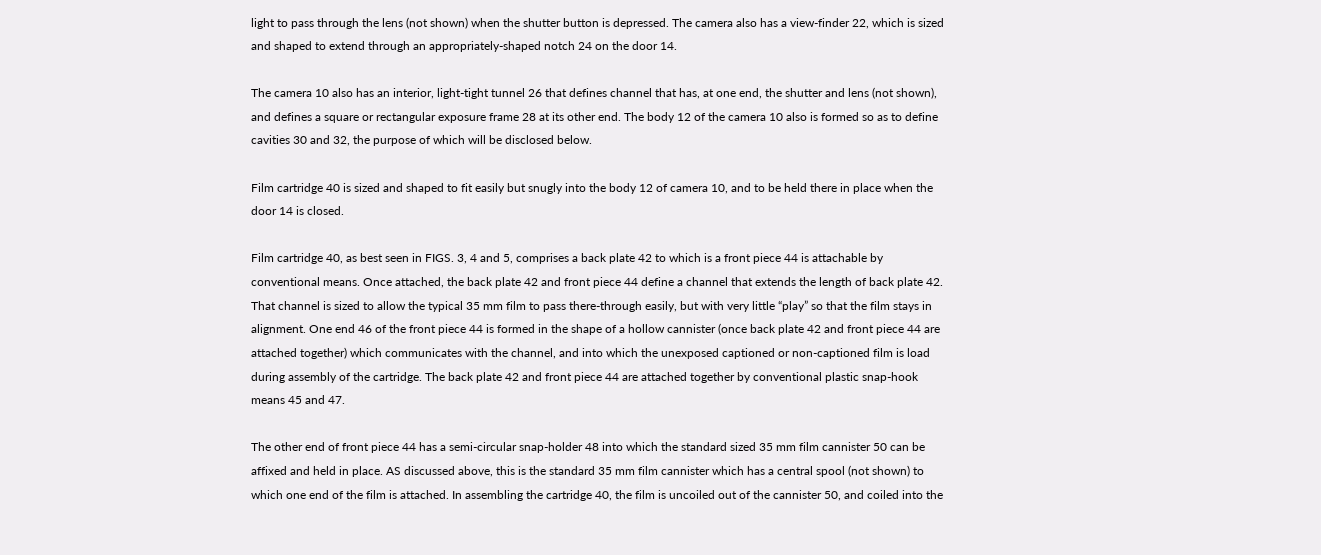light to pass through the lens (not shown) when the shutter button is depressed. The camera also has a view-finder 22, which is sized and shaped to extend through an appropriately-shaped notch 24 on the door 14.

The camera 10 also has an interior, light-tight tunnel 26 that defines channel that has, at one end, the shutter and lens (not shown), and defines a square or rectangular exposure frame 28 at its other end. The body 12 of the camera 10 also is formed so as to define cavities 30 and 32, the purpose of which will be disclosed below.

Film cartridge 40 is sized and shaped to fit easily but snugly into the body 12 of camera 10, and to be held there in place when the door 14 is closed.

Film cartridge 40, as best seen in FIGS. 3, 4 and 5, comprises a back plate 42 to which is a front piece 44 is attachable by conventional means. Once attached, the back plate 42 and front piece 44 define a channel that extends the length of back plate 42. That channel is sized to allow the typical 35 mm film to pass there-through easily, but with very little “play” so that the film stays in alignment. One end 46 of the front piece 44 is formed in the shape of a hollow cannister (once back plate 42 and front piece 44 are attached together) which communicates with the channel, and into which the unexposed captioned or non-captioned film is load during assembly of the cartridge. The back plate 42 and front piece 44 are attached together by conventional plastic snap-hook means 45 and 47.

The other end of front piece 44 has a semi-circular snap-holder 48 into which the standard sized 35 mm film cannister 50 can be affixed and held in place. AS discussed above, this is the standard 35 mm film cannister which has a central spool (not shown) to which one end of the film is attached. In assembling the cartridge 40, the film is uncoiled out of the cannister 50, and coiled into the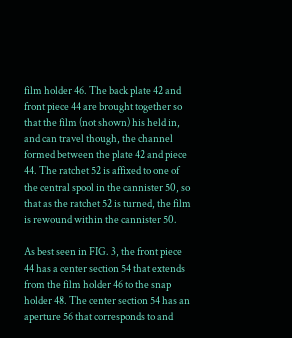film holder 46. The back plate 42 and front piece 44 are brought together so that the film (not shown) his held in, and can travel though, the channel formed between the plate 42 and piece 44. The ratchet 52 is affixed to one of the central spool in the cannister 50, so that as the ratchet 52 is turned, the film is rewound within the cannister 50.

As best seen in FIG. 3, the front piece 44 has a center section 54 that extends from the film holder 46 to the snap holder 48. The center section 54 has an aperture 56 that corresponds to and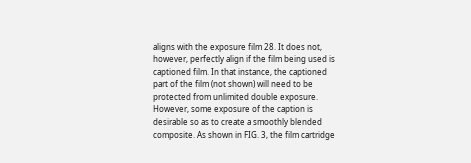aligns with the exposure film 28. It does not, however, perfectly align if the film being used is captioned film. In that instance, the captioned part of the film (not shown) will need to be protected from unlimited double exposure. However, some exposure of the caption is desirable so as to create a smoothly blended composite. As shown in FIG. 3, the film cartridge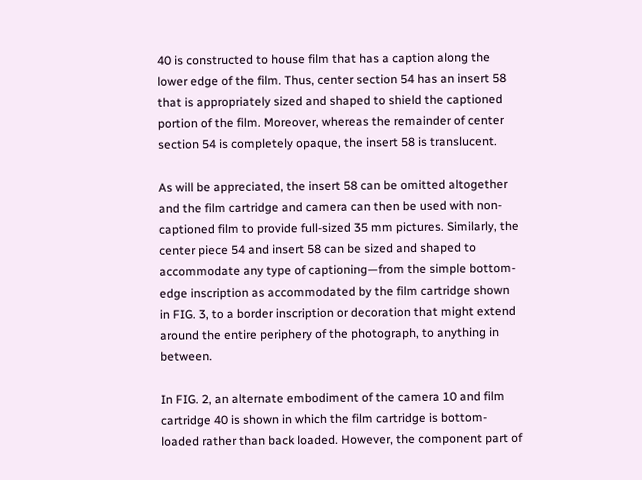40 is constructed to house film that has a caption along the lower edge of the film. Thus, center section 54 has an insert 58 that is appropriately sized and shaped to shield the captioned portion of the film. Moreover, whereas the remainder of center section 54 is completely opaque, the insert 58 is translucent.

As will be appreciated, the insert 58 can be omitted altogether and the film cartridge and camera can then be used with non-captioned film to provide full-sized 35 mm pictures. Similarly, the center piece 54 and insert 58 can be sized and shaped to accommodate any type of captioning—from the simple bottom-edge inscription as accommodated by the film cartridge shown in FIG. 3, to a border inscription or decoration that might extend around the entire periphery of the photograph, to anything in between.

In FIG. 2, an alternate embodiment of the camera 10 and film cartridge 40 is shown in which the film cartridge is bottom-loaded rather than back loaded. However, the component part of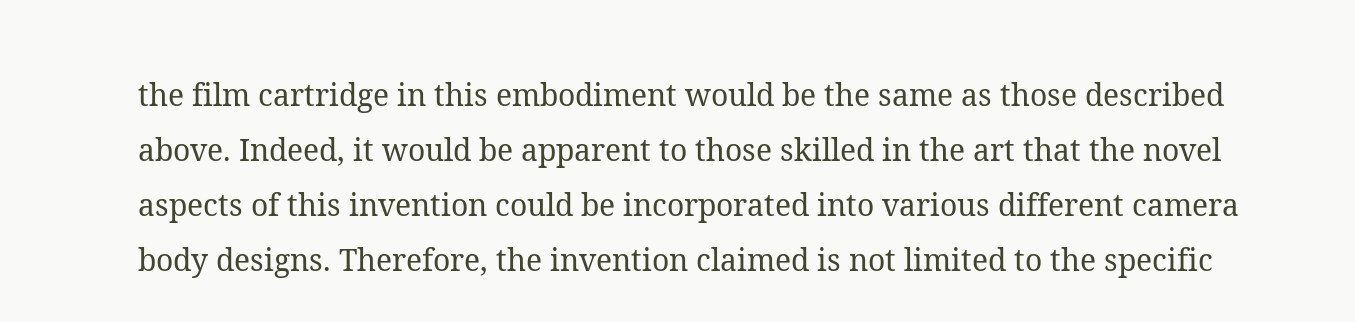the film cartridge in this embodiment would be the same as those described above. Indeed, it would be apparent to those skilled in the art that the novel aspects of this invention could be incorporated into various different camera body designs. Therefore, the invention claimed is not limited to the specific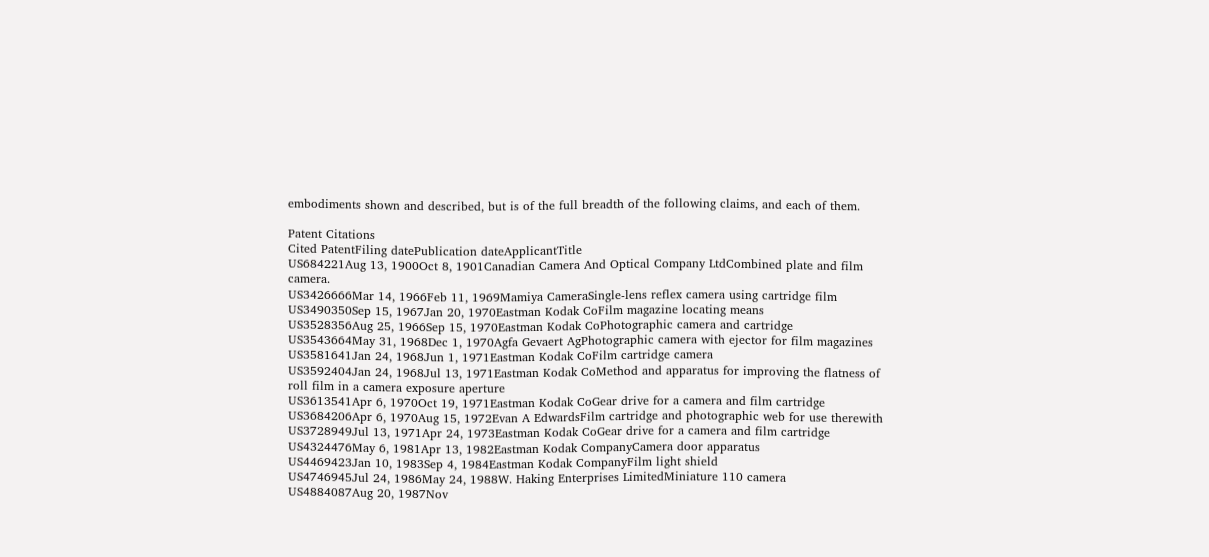embodiments shown and described, but is of the full breadth of the following claims, and each of them.

Patent Citations
Cited PatentFiling datePublication dateApplicantTitle
US684221Aug 13, 1900Oct 8, 1901Canadian Camera And Optical Company LtdCombined plate and film camera.
US3426666Mar 14, 1966Feb 11, 1969Mamiya CameraSingle-lens reflex camera using cartridge film
US3490350Sep 15, 1967Jan 20, 1970Eastman Kodak CoFilm magazine locating means
US3528356Aug 25, 1966Sep 15, 1970Eastman Kodak CoPhotographic camera and cartridge
US3543664May 31, 1968Dec 1, 1970Agfa Gevaert AgPhotographic camera with ejector for film magazines
US3581641Jan 24, 1968Jun 1, 1971Eastman Kodak CoFilm cartridge camera
US3592404Jan 24, 1968Jul 13, 1971Eastman Kodak CoMethod and apparatus for improving the flatness of roll film in a camera exposure aperture
US3613541Apr 6, 1970Oct 19, 1971Eastman Kodak CoGear drive for a camera and film cartridge
US3684206Apr 6, 1970Aug 15, 1972Evan A EdwardsFilm cartridge and photographic web for use therewith
US3728949Jul 13, 1971Apr 24, 1973Eastman Kodak CoGear drive for a camera and film cartridge
US4324476May 6, 1981Apr 13, 1982Eastman Kodak CompanyCamera door apparatus
US4469423Jan 10, 1983Sep 4, 1984Eastman Kodak CompanyFilm light shield
US4746945Jul 24, 1986May 24, 1988W. Haking Enterprises LimitedMiniature 110 camera
US4884087Aug 20, 1987Nov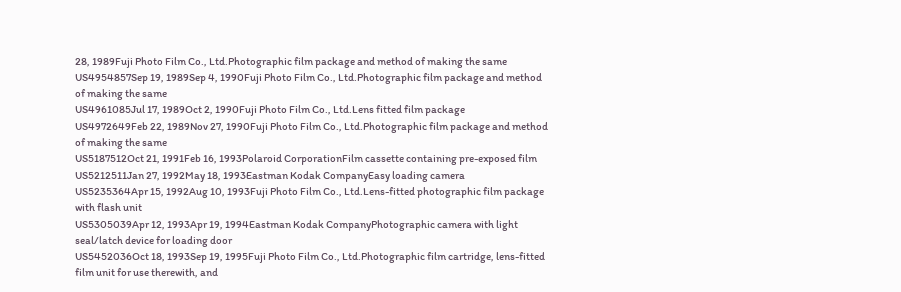28, 1989Fuji Photo Film Co., Ltd.Photographic film package and method of making the same
US4954857Sep 19, 1989Sep 4, 1990Fuji Photo Film Co., Ltd.Photographic film package and method of making the same
US4961085Jul 17, 1989Oct 2, 1990Fuji Photo Film Co., Ltd.Lens fitted film package
US4972649Feb 22, 1989Nov 27, 1990Fuji Photo Film Co., Ltd.Photographic film package and method of making the same
US5187512Oct 21, 1991Feb 16, 1993Polaroid CorporationFilm cassette containing pre-exposed film
US5212511Jan 27, 1992May 18, 1993Eastman Kodak CompanyEasy loading camera
US5235364Apr 15, 1992Aug 10, 1993Fuji Photo Film Co., Ltd.Lens-fitted photographic film package with flash unit
US5305039Apr 12, 1993Apr 19, 1994Eastman Kodak CompanyPhotographic camera with light seal/latch device for loading door
US5452036Oct 18, 1993Sep 19, 1995Fuji Photo Film Co., Ltd.Photographic film cartridge, lens-fitted film unit for use therewith, and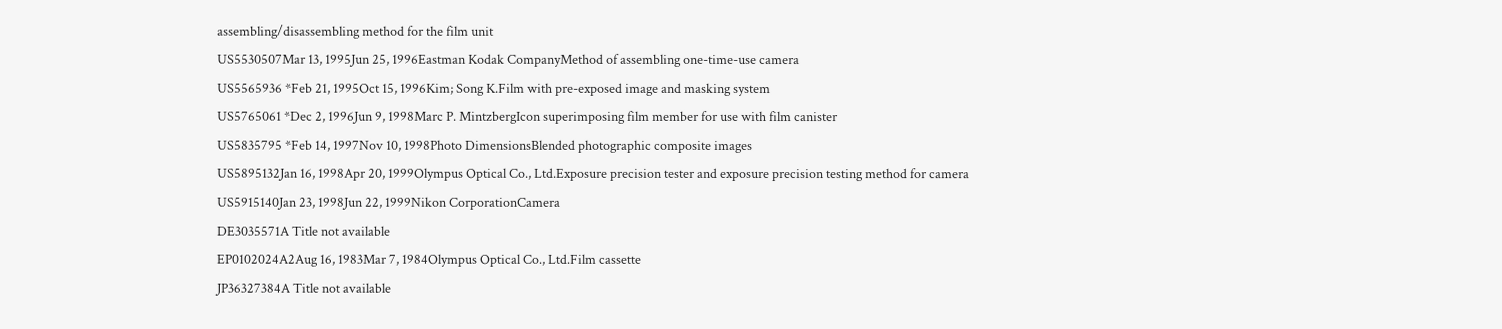assembling/disassembling method for the film unit
US5530507Mar 13, 1995Jun 25, 1996Eastman Kodak CompanyMethod of assembling one-time-use camera
US5565936 *Feb 21, 1995Oct 15, 1996Kim; Song K.Film with pre-exposed image and masking system
US5765061 *Dec 2, 1996Jun 9, 1998Marc P. MintzbergIcon superimposing film member for use with film canister
US5835795 *Feb 14, 1997Nov 10, 1998Photo DimensionsBlended photographic composite images
US5895132Jan 16, 1998Apr 20, 1999Olympus Optical Co., Ltd.Exposure precision tester and exposure precision testing method for camera
US5915140Jan 23, 1998Jun 22, 1999Nikon CorporationCamera
DE3035571A Title not available
EP0102024A2Aug 16, 1983Mar 7, 1984Olympus Optical Co., Ltd.Film cassette
JP36327384A Title not available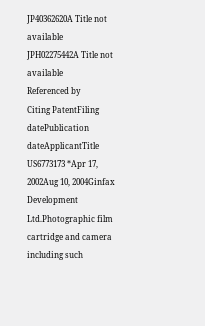JP40362620A Title not available
JPH02275442A Title not available
Referenced by
Citing PatentFiling datePublication dateApplicantTitle
US6773173 *Apr 17, 2002Aug 10, 2004Ginfax Development Ltd.Photographic film cartridge and camera including such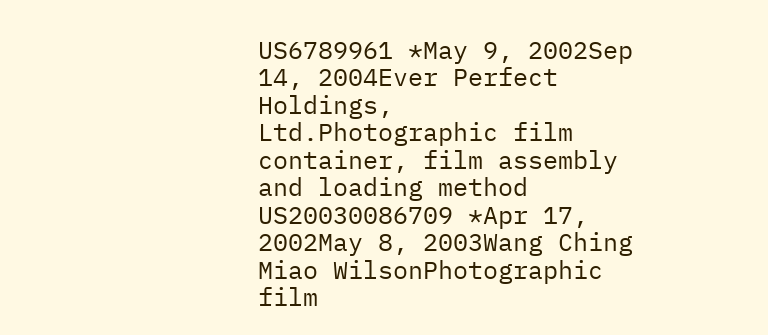US6789961 *May 9, 2002Sep 14, 2004Ever Perfect Holdings, Ltd.Photographic film container, film assembly and loading method
US20030086709 *Apr 17, 2002May 8, 2003Wang Ching Miao WilsonPhotographic film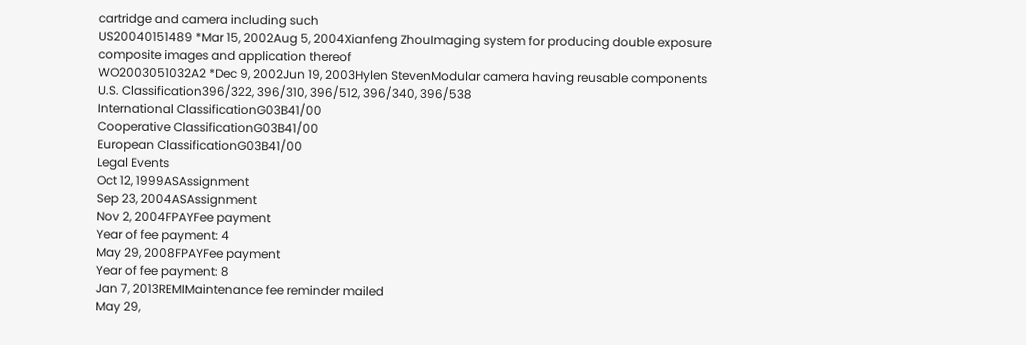cartridge and camera including such
US20040151489 *Mar 15, 2002Aug 5, 2004Xianfeng ZhouImaging system for producing double exposure composite images and application thereof
WO2003051032A2 *Dec 9, 2002Jun 19, 2003Hylen StevenModular camera having reusable components
U.S. Classification396/322, 396/310, 396/512, 396/340, 396/538
International ClassificationG03B41/00
Cooperative ClassificationG03B41/00
European ClassificationG03B41/00
Legal Events
Oct 12, 1999ASAssignment
Sep 23, 2004ASAssignment
Nov 2, 2004FPAYFee payment
Year of fee payment: 4
May 29, 2008FPAYFee payment
Year of fee payment: 8
Jan 7, 2013REMIMaintenance fee reminder mailed
May 29,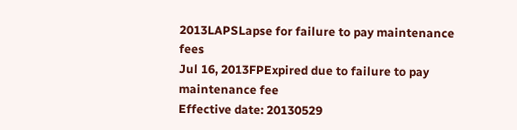2013LAPSLapse for failure to pay maintenance fees
Jul 16, 2013FPExpired due to failure to pay maintenance fee
Effective date: 20130529